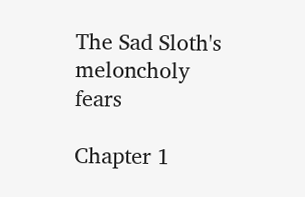The Sad Sloth's meloncholy fears

Chapter 1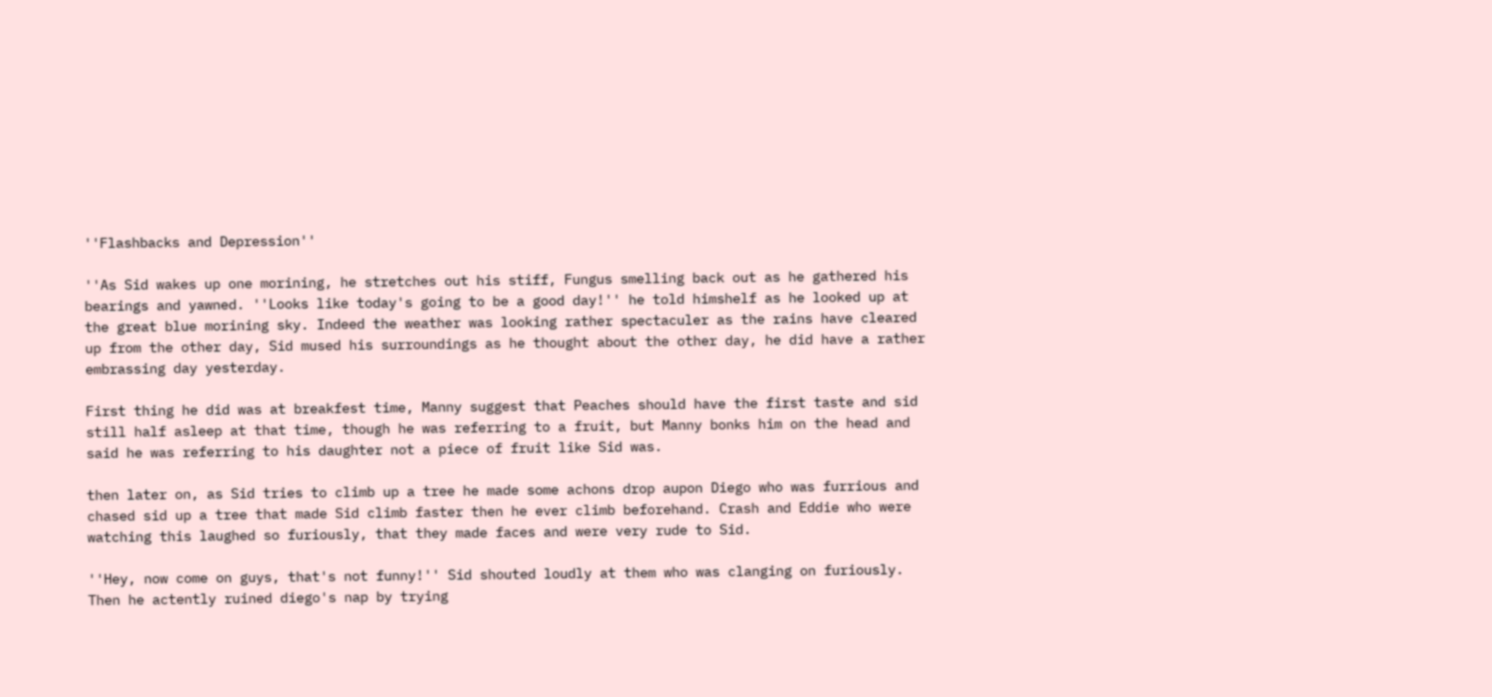''Flashbacks and Depression''

''As Sid wakes up one morining, he stretches out his stiff, Fungus smelling back out as he gathered his bearings and yawned. ''Looks like today's going to be a good day!'' he told himshelf as he looked up at the great blue morining sky. Indeed the weather was looking rather spectaculer as the rains have cleared up from the other day, Sid mused his surroundings as he thought about the other day, he did have a rather embrassing day yesterday.

First thing he did was at breakfest time, Manny suggest that Peaches should have the first taste and sid still half asleep at that time, though he was referring to a fruit, but Manny bonks him on the head and said he was referring to his daughter not a piece of fruit like Sid was.

then later on, as Sid tries to climb up a tree he made some achons drop aupon Diego who was furrious and chased sid up a tree that made Sid climb faster then he ever climb beforehand. Crash and Eddie who were watching this laughed so furiously, that they made faces and were very rude to Sid.

''Hey, now come on guys, that's not funny!'' Sid shouted loudly at them who was clanging on furiously. Then he actently ruined diego's nap by trying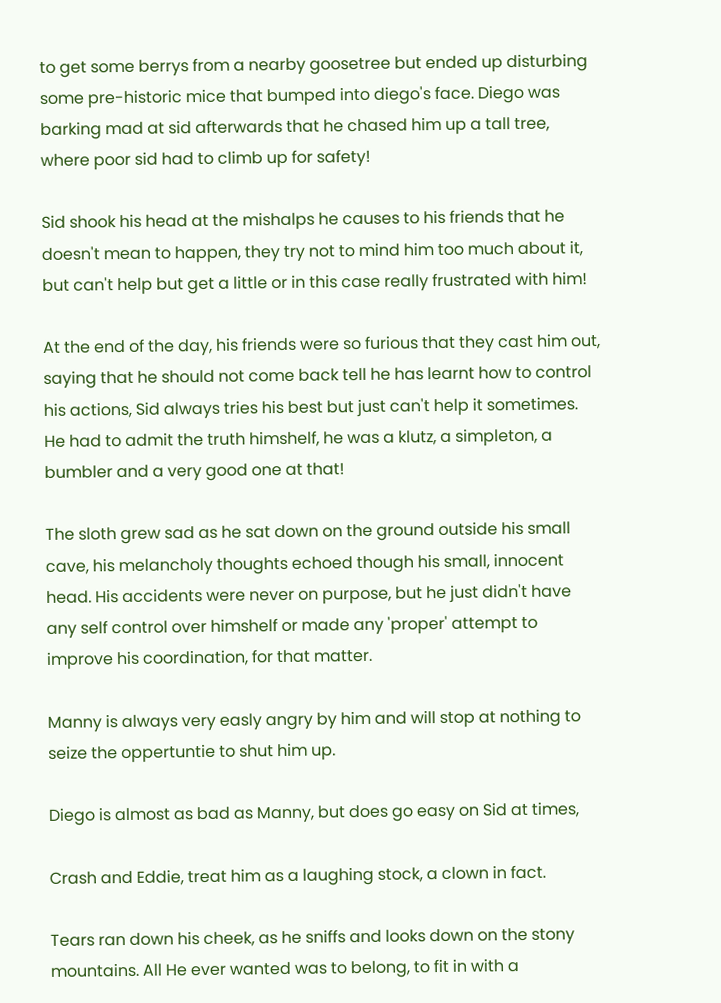to get some berrys from a nearby goosetree but ended up disturbing some pre-historic mice that bumped into diego's face. Diego was barking mad at sid afterwards that he chased him up a tall tree, where poor sid had to climb up for safety!

Sid shook his head at the mishalps he causes to his friends that he doesn't mean to happen, they try not to mind him too much about it, but can't help but get a little or in this case really frustrated with him!

At the end of the day, his friends were so furious that they cast him out, saying that he should not come back tell he has learnt how to control his actions, Sid always tries his best but just can't help it sometimes. He had to admit the truth himshelf, he was a klutz, a simpleton, a bumbler and a very good one at that!

The sloth grew sad as he sat down on the ground outside his small cave, his melancholy thoughts echoed though his small, innocent head. His accidents were never on purpose, but he just didn't have any self control over himshelf or made any 'proper' attempt to improve his coordination, for that matter.

Manny is always very easly angry by him and will stop at nothing to seize the oppertuntie to shut him up.

Diego is almost as bad as Manny, but does go easy on Sid at times,

Crash and Eddie, treat him as a laughing stock, a clown in fact.

Tears ran down his cheek, as he sniffs and looks down on the stony mountains. All He ever wanted was to belong, to fit in with a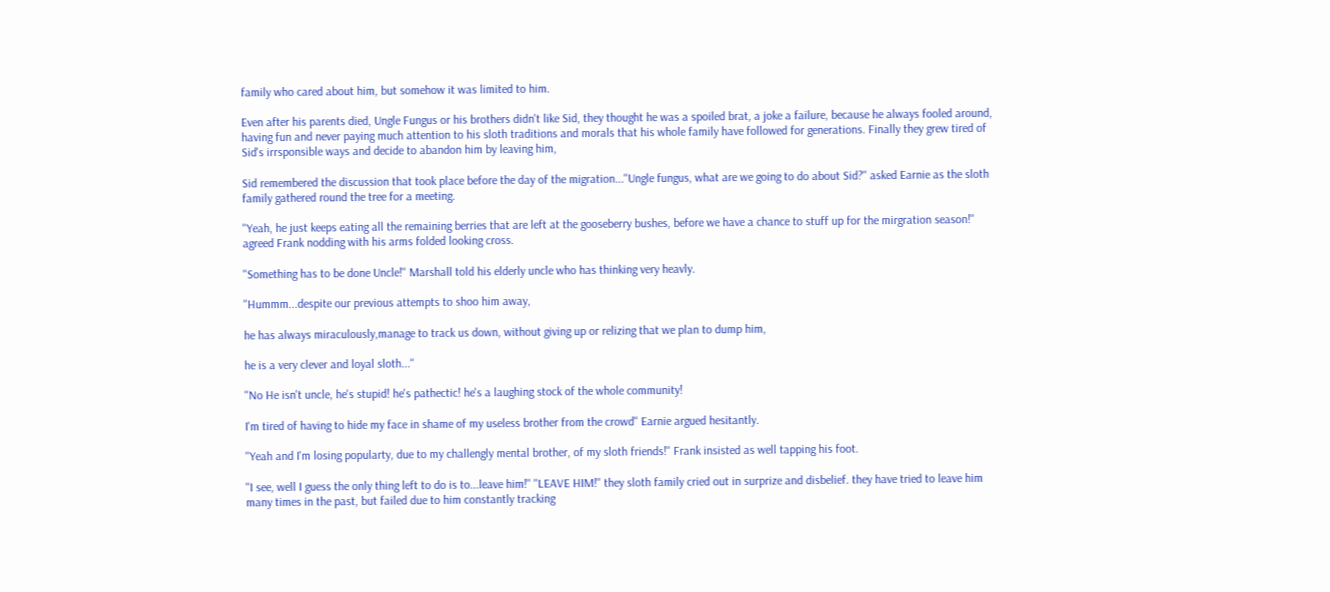family who cared about him, but somehow it was limited to him.

Even after his parents died, Ungle Fungus or his brothers didn't like Sid, they thought he was a spoiled brat, a joke a failure, because he always fooled around, having fun and never paying much attention to his sloth traditions and morals that his whole family have followed for generations. Finally they grew tired of Sid's irrsponsible ways and decide to abandon him by leaving him,

Sid remembered the discussion that took place before the day of the migration...''Ungle fungus, what are we going to do about Sid?'' asked Earnie as the sloth family gathered round the tree for a meeting.

''Yeah, he just keeps eating all the remaining berries that are left at the gooseberry bushes, before we have a chance to stuff up for the mirgration season!'' agreed Frank nodding with his arms folded looking cross.

''Something has to be done Uncle!'' Marshall told his elderly uncle who has thinking very heavly.

''Hummm...despite our previous attempts to shoo him away,

he has always miraculously,manage to track us down, without giving up or relizing that we plan to dump him,

he is a very clever and loyal sloth...''

''No He isn't uncle, he's stupid! he's pathectic! he's a laughing stock of the whole community!

I'm tired of having to hide my face in shame of my useless brother from the crowd'' Earnie argued hesitantly.

''Yeah and I'm losing popularty, due to my challengly mental brother, of my sloth friends!'' Frank insisted as well tapping his foot.

''I see, well I guess the only thing left to do is to...leave him!'' ''LEAVE HIM!'' they sloth family cried out in surprize and disbelief. they have tried to leave him many times in the past, but failed due to him constantly tracking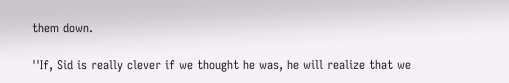them down.

''If, Sid is really clever if we thought he was, he will realize that we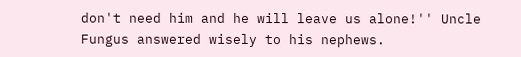don't need him and he will leave us alone!'' Uncle Fungus answered wisely to his nephews.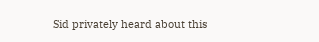Sid privately heard about this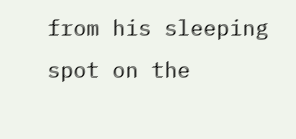from his sleeping spot on the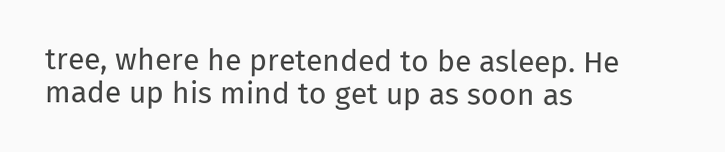tree, where he pretended to be asleep. He made up his mind to get up as soon as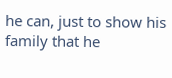he can, just to show his family that he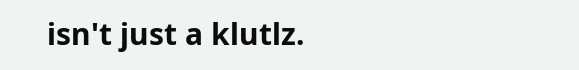isn't just a klutlz.